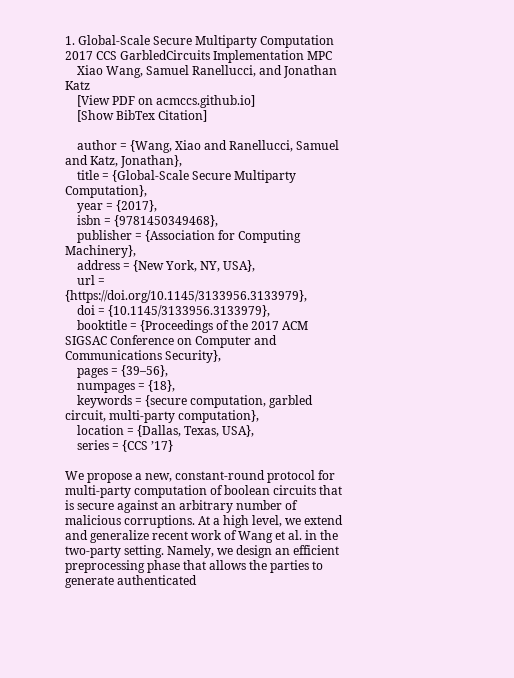1. Global-Scale Secure Multiparty Computation 2017 CCS GarbledCircuits Implementation MPC
    Xiao Wang, Samuel Ranellucci, and Jonathan Katz
    [View PDF on acmccs.github.io]
    [Show BibTex Citation]

    author = {Wang, Xiao and Ranellucci, Samuel and Katz, Jonathan},
    title = {Global-Scale Secure Multiparty Computation},
    year = {2017},
    isbn = {9781450349468},
    publisher = {Association for Computing Machinery},
    address = {New York, NY, USA},
    url = {https://doi.org/10.1145/3133956.3133979},
    doi = {10.1145/3133956.3133979},
    booktitle = {Proceedings of the 2017 ACM SIGSAC Conference on Computer and Communications Security},
    pages = {39–56},
    numpages = {18},
    keywords = {secure computation, garbled circuit, multi-party computation},
    location = {Dallas, Texas, USA},
    series = {CCS ’17}

We propose a new, constant-round protocol for multi-party computation of boolean circuits that is secure against an arbitrary number of malicious corruptions. At a high level, we extend and generalize recent work of Wang et al. in the two-party setting. Namely, we design an efficient preprocessing phase that allows the parties to generate authenticated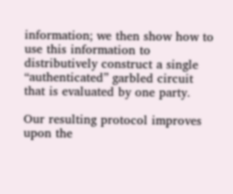information; we then show how to use this information to distributively construct a single “authenticated” garbled circuit that is evaluated by one party.

Our resulting protocol improves upon the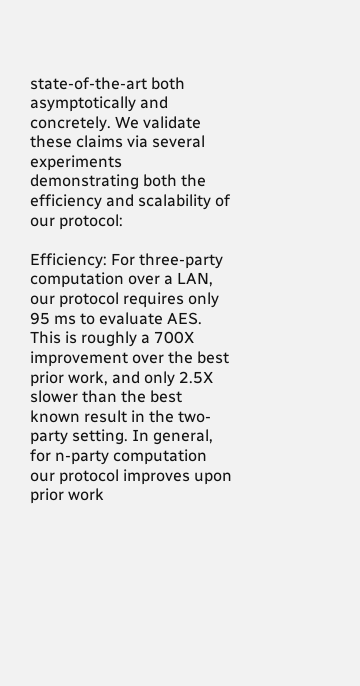state-of-the-art both asymptotically and concretely. We validate these claims via several experiments demonstrating both the efficiency and scalability of our protocol:

Efficiency: For three-party computation over a LAN, our protocol requires only 95 ms to evaluate AES. This is roughly a 700X improvement over the best prior work, and only 2.5X slower than the best known result in the two-party setting. In general, for n-party computation our protocol improves upon prior work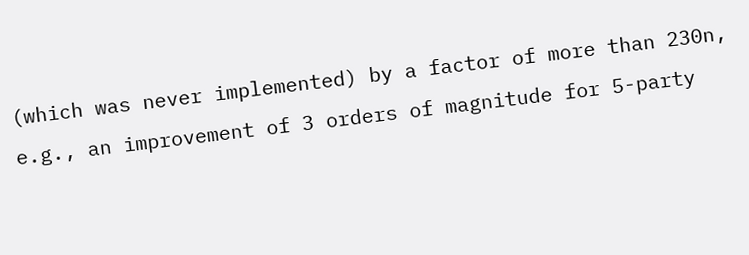(which was never implemented) by a factor of more than 230n, e.g., an improvement of 3 orders of magnitude for 5-party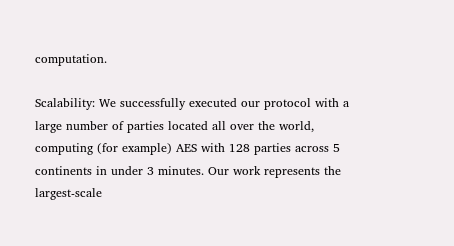computation.

Scalability: We successfully executed our protocol with a large number of parties located all over the world, computing (for example) AES with 128 parties across 5 continents in under 3 minutes. Our work represents the largest-scale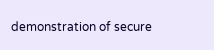demonstration of secure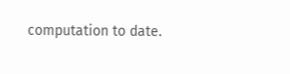computation to date.